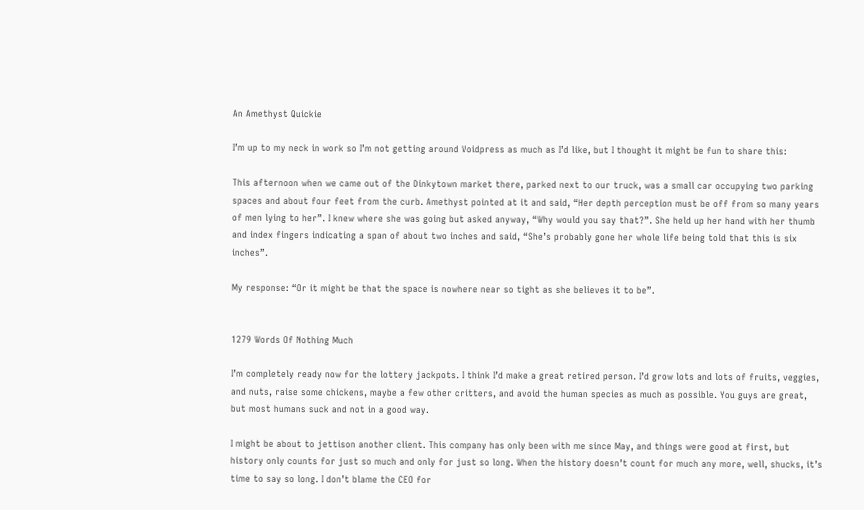An Amethyst Quickie

I’m up to my neck in work so I’m not getting around Voidpress as much as I’d like, but I thought it might be fun to share this:

This afternoon when we came out of the Dinkytown market there, parked next to our truck, was a small car occupying two parking spaces and about four feet from the curb. Amethyst pointed at it and said, “Her depth perception must be off from so many years of men lying to her”. I knew where she was going but asked anyway, “Why would you say that?”. She held up her hand with her thumb and index fingers indicating a span of about two inches and said, “She’s probably gone her whole life being told that this is six inches”.

My response: “Or it might be that the space is nowhere near so tight as she believes it to be”.


1279 Words Of Nothing Much

I’m completely ready now for the lottery jackpots. I think I’d make a great retired person. I’d grow lots and lots of fruits, veggies, and nuts, raise some chickens, maybe a few other critters, and avoid the human species as much as possible. You guys are great, but most humans suck and not in a good way.

I might be about to jettison another client. This company has only been with me since May, and things were good at first, but history only counts for just so much and only for just so long. When the history doesn’t count for much any more, well, shucks, it’s time to say so long. I don’t blame the CEO for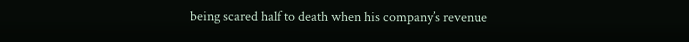being scared half to death when his company’s revenue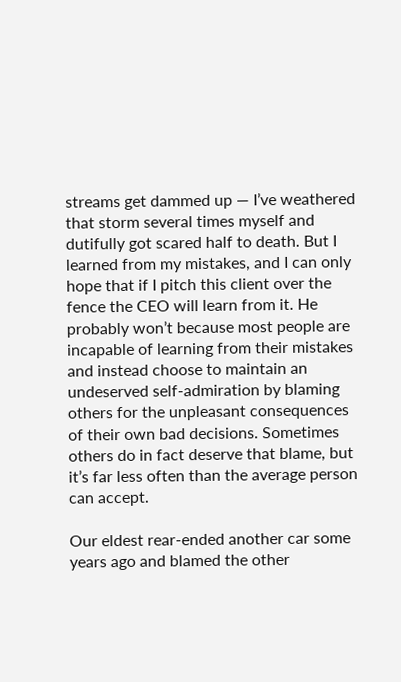streams get dammed up — I’ve weathered that storm several times myself and dutifully got scared half to death. But I learned from my mistakes, and I can only hope that if I pitch this client over the fence the CEO will learn from it. He probably won’t because most people are incapable of learning from their mistakes and instead choose to maintain an undeserved self-admiration by blaming others for the unpleasant consequences of their own bad decisions. Sometimes others do in fact deserve that blame, but it’s far less often than the average person can accept.

Our eldest rear-ended another car some years ago and blamed the other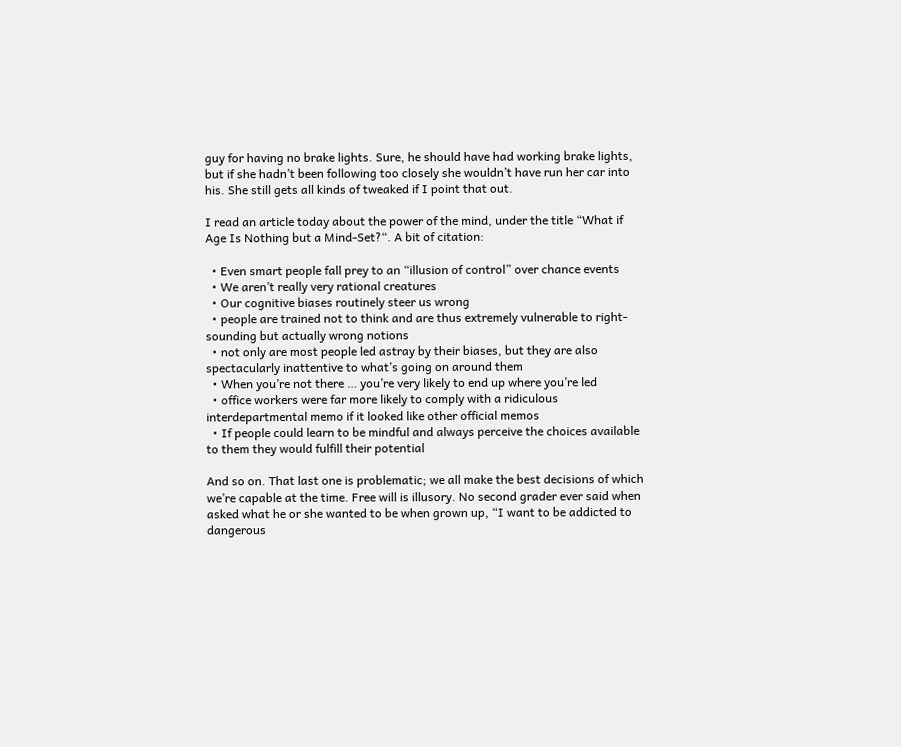guy for having no brake lights. Sure, he should have had working brake lights, but if she hadn’t been following too closely she wouldn’t have run her car into his. She still gets all kinds of tweaked if I point that out.

I read an article today about the power of the mind, under the title “What if Age Is Nothing but a Mind-Set?“. A bit of citation:

  • Even smart people fall prey to an “illusion of control” over chance events
  • We aren’t really very rational creatures
  • Our cognitive biases routinely steer us wrong
  • people are trained not to think and are thus extremely vulnerable to right-sounding but actually wrong notions
  • not only are most people led astray by their biases, but they are also spectacularly inattentive to what’s going on around them
  • When you’re not there … you’re very likely to end up where you’re led
  • office workers were far more likely to comply with a ridiculous interdepartmental memo if it looked like other official memos
  • If people could learn to be mindful and always perceive the choices available to them they would fulfill their potential

And so on. That last one is problematic; we all make the best decisions of which we’re capable at the time. Free will is illusory. No second grader ever said when asked what he or she wanted to be when grown up, “I want to be addicted to dangerous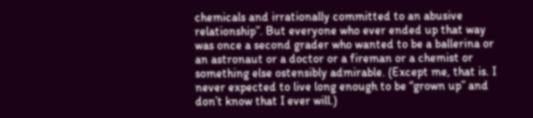chemicals and irrationally committed to an abusive relationship”. But everyone who ever ended up that way was once a second grader who wanted to be a ballerina or an astronaut or a doctor or a fireman or a chemist or something else ostensibly admirable. (Except me, that is. I never expected to live long enough to be “grown up” and don’t know that I ever will.)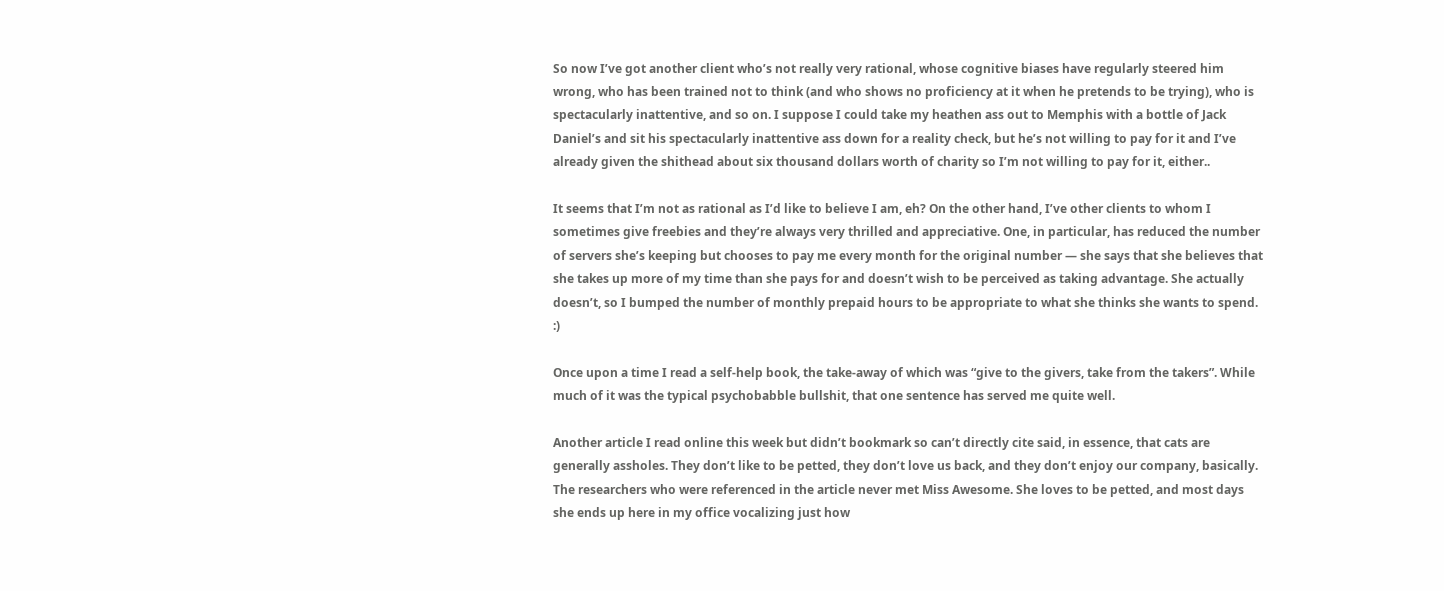So now I’ve got another client who’s not really very rational, whose cognitive biases have regularly steered him wrong, who has been trained not to think (and who shows no proficiency at it when he pretends to be trying), who is spectacularly inattentive, and so on. I suppose I could take my heathen ass out to Memphis with a bottle of Jack Daniel’s and sit his spectacularly inattentive ass down for a reality check, but he’s not willing to pay for it and I’ve already given the shithead about six thousand dollars worth of charity so I’m not willing to pay for it, either..

It seems that I’m not as rational as I’d like to believe I am, eh? On the other hand, I’ve other clients to whom I sometimes give freebies and they’re always very thrilled and appreciative. One, in particular, has reduced the number of servers she’s keeping but chooses to pay me every month for the original number — she says that she believes that she takes up more of my time than she pays for and doesn’t wish to be perceived as taking advantage. She actually doesn’t, so I bumped the number of monthly prepaid hours to be appropriate to what she thinks she wants to spend. :)

Once upon a time I read a self-help book, the take-away of which was “give to the givers, take from the takers”. While much of it was the typical psychobabble bullshit, that one sentence has served me quite well.

Another article I read online this week but didn’t bookmark so can’t directly cite said, in essence, that cats are generally assholes. They don’t like to be petted, they don’t love us back, and they don’t enjoy our company, basically. The researchers who were referenced in the article never met Miss Awesome. She loves to be petted, and most days she ends up here in my office vocalizing just how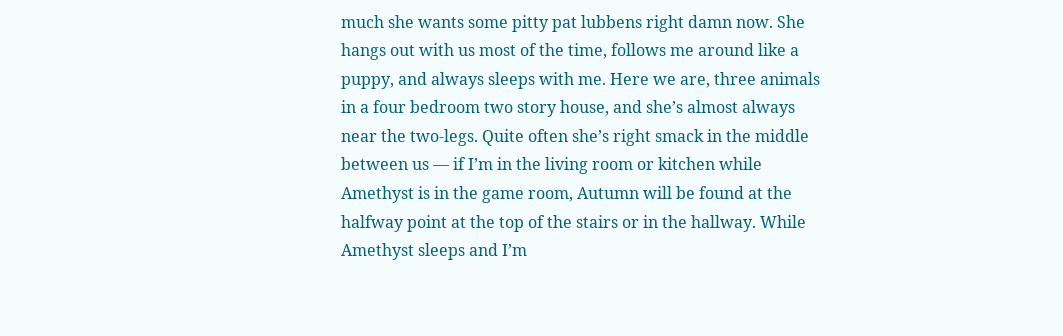much she wants some pitty pat lubbens right damn now. She hangs out with us most of the time, follows me around like a puppy, and always sleeps with me. Here we are, three animals in a four bedroom two story house, and she’s almost always near the two-legs. Quite often she’s right smack in the middle between us — if I’m in the living room or kitchen while Amethyst is in the game room, Autumn will be found at the halfway point at the top of the stairs or in the hallway. While Amethyst sleeps and I’m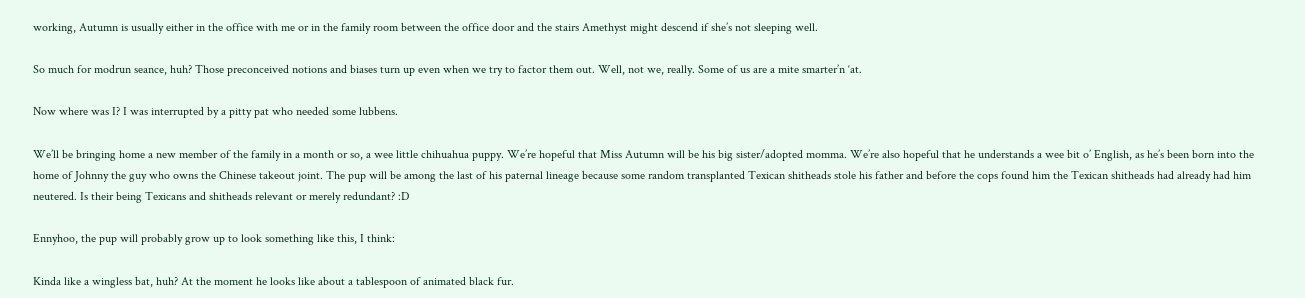working, Autumn is usually either in the office with me or in the family room between the office door and the stairs Amethyst might descend if she’s not sleeping well.

So much for modrun seance, huh? Those preconceived notions and biases turn up even when we try to factor them out. Well, not we, really. Some of us are a mite smarter’n ‘at.

Now where was I? I was interrupted by a pitty pat who needed some lubbens.

We’ll be bringing home a new member of the family in a month or so, a wee little chihuahua puppy. We’re hopeful that Miss Autumn will be his big sister/adopted momma. We’re also hopeful that he understands a wee bit o’ English, as he’s been born into the home of Johnny the guy who owns the Chinese takeout joint. The pup will be among the last of his paternal lineage because some random transplanted Texican shitheads stole his father and before the cops found him the Texican shitheads had already had him neutered. Is their being Texicans and shitheads relevant or merely redundant? :D

Ennyhoo, the pup will probably grow up to look something like this, I think:

Kinda like a wingless bat, huh? At the moment he looks like about a tablespoon of animated black fur.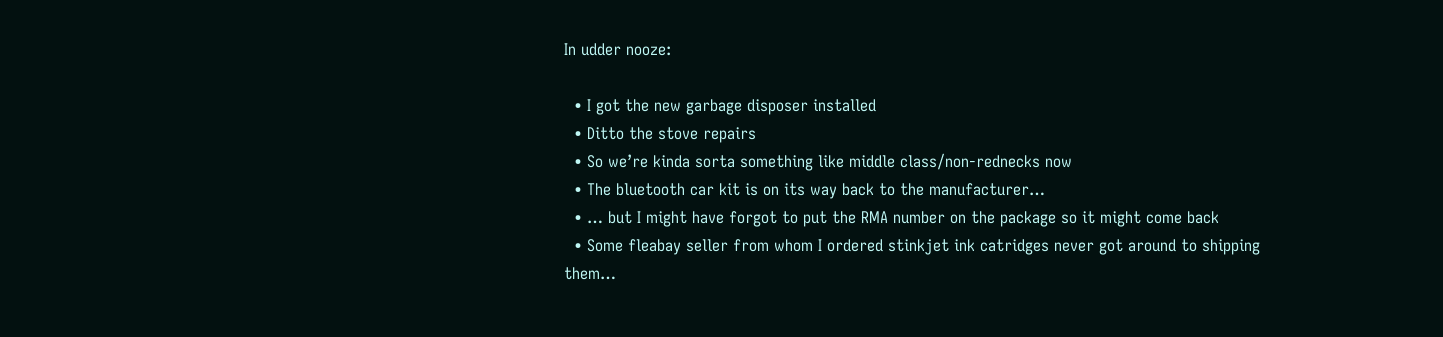In udder nooze:

  • I got the new garbage disposer installed
  • Ditto the stove repairs
  • So we’re kinda sorta something like middle class/non-rednecks now
  • The bluetooth car kit is on its way back to the manufacturer…
  • … but I might have forgot to put the RMA number on the package so it might come back
  • Some fleabay seller from whom I ordered stinkjet ink catridges never got around to shipping them…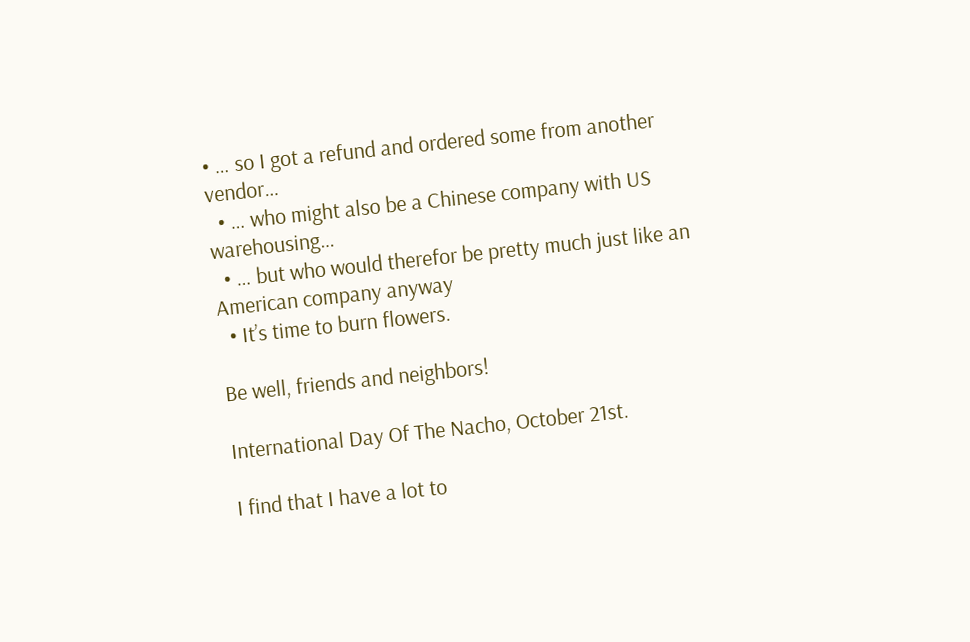• … so I got a refund and ordered some from another vendor…
  • … who might also be a Chinese company with US warehousing…
  • … but who would therefor be pretty much just like an American company anyway
  • It’s time to burn flowers.

Be well, friends and neighbors!

International Day Of The Nacho, October 21st.

I find that I have a lot to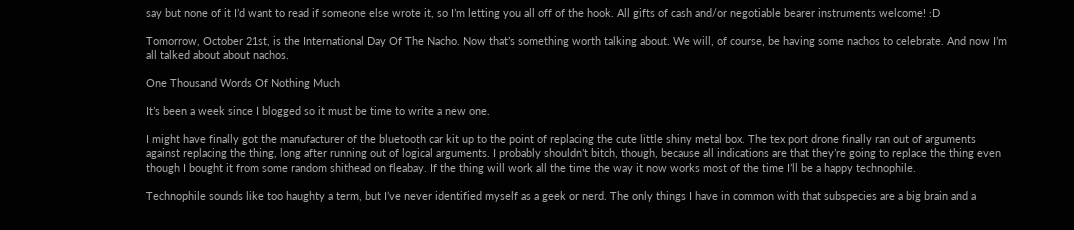say but none of it I’d want to read if someone else wrote it, so I’m letting you all off of the hook. All gifts of cash and/or negotiable bearer instruments welcome! :D

Tomorrow, October 21st, is the International Day Of The Nacho. Now that’s something worth talking about. We will, of course, be having some nachos to celebrate. And now I’m all talked about about nachos.

One Thousand Words Of Nothing Much

It’s been a week since I blogged so it must be time to write a new one.

I might have finally got the manufacturer of the bluetooth car kit up to the point of replacing the cute little shiny metal box. The tex port drone finally ran out of arguments against replacing the thing, long after running out of logical arguments. I probably shouldn’t bitch, though, because all indications are that they’re going to replace the thing even though I bought it from some random shithead on fleabay. If the thing will work all the time the way it now works most of the time I’ll be a happy technophile.

Technophile sounds like too haughty a term, but I’ve never identified myself as a geek or nerd. The only things I have in common with that subspecies are a big brain and a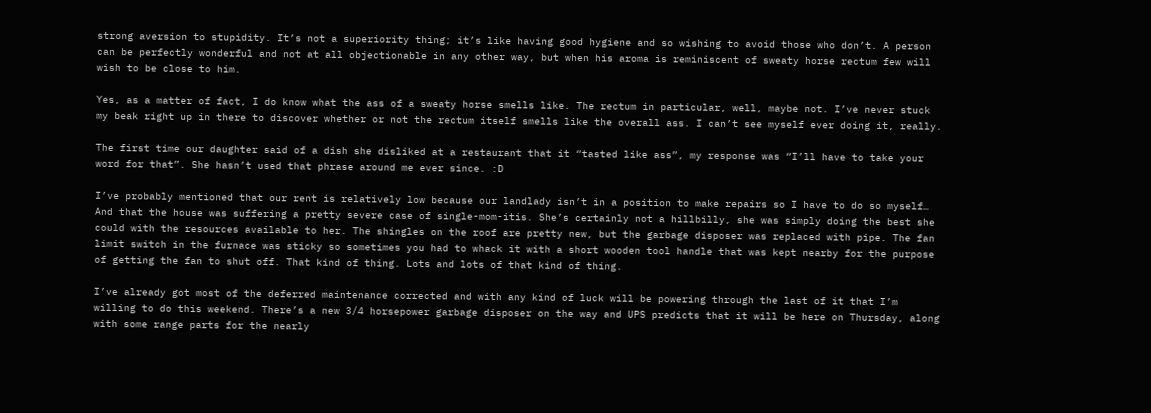strong aversion to stupidity. It’s not a superiority thing; it’s like having good hygiene and so wishing to avoid those who don’t. A person can be perfectly wonderful and not at all objectionable in any other way, but when his aroma is reminiscent of sweaty horse rectum few will wish to be close to him.

Yes, as a matter of fact, I do know what the ass of a sweaty horse smells like. The rectum in particular, well, maybe not. I’ve never stuck my beak right up in there to discover whether or not the rectum itself smells like the overall ass. I can’t see myself ever doing it, really.

The first time our daughter said of a dish she disliked at a restaurant that it “tasted like ass”, my response was “I’ll have to take your word for that”. She hasn’t used that phrase around me ever since. :D

I’ve probably mentioned that our rent is relatively low because our landlady isn’t in a position to make repairs so I have to do so myself… And that the house was suffering a pretty severe case of single-mom-itis. She’s certainly not a hillbilly, she was simply doing the best she could with the resources available to her. The shingles on the roof are pretty new, but the garbage disposer was replaced with pipe. The fan limit switch in the furnace was sticky so sometimes you had to whack it with a short wooden tool handle that was kept nearby for the purpose of getting the fan to shut off. That kind of thing. Lots and lots of that kind of thing.

I’ve already got most of the deferred maintenance corrected and with any kind of luck will be powering through the last of it that I’m willing to do this weekend. There’s a new 3/4 horsepower garbage disposer on the way and UPS predicts that it will be here on Thursday, along with some range parts for the nearly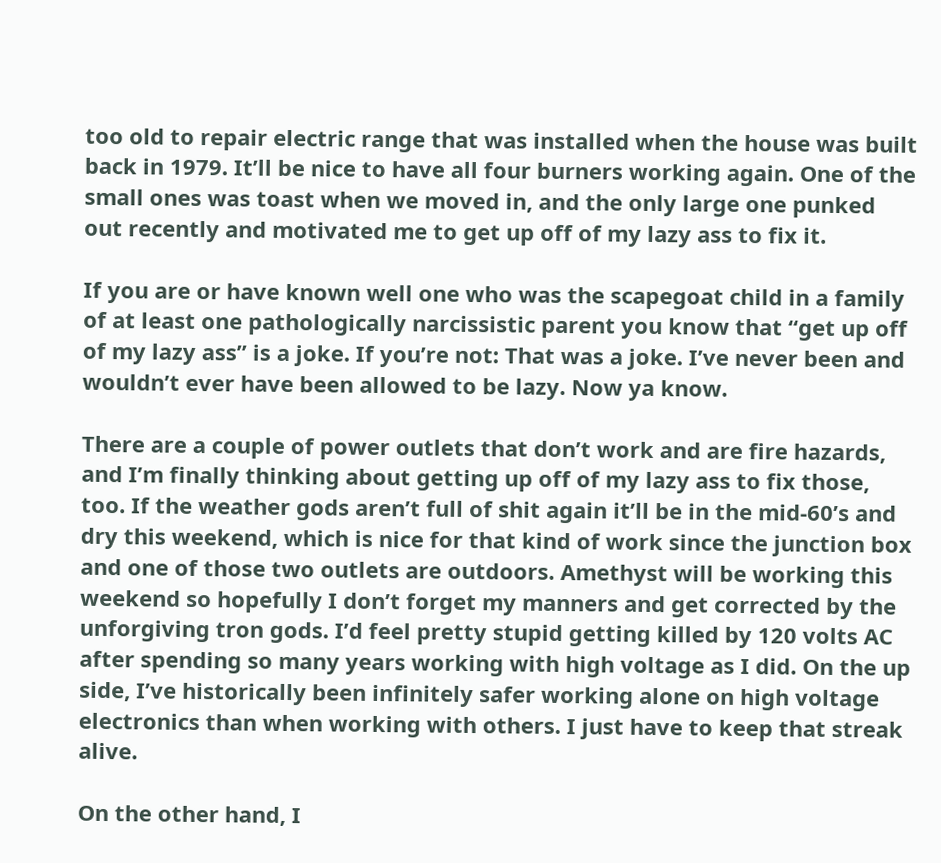too old to repair electric range that was installed when the house was built back in 1979. It’ll be nice to have all four burners working again. One of the small ones was toast when we moved in, and the only large one punked out recently and motivated me to get up off of my lazy ass to fix it.

If you are or have known well one who was the scapegoat child in a family of at least one pathologically narcissistic parent you know that “get up off of my lazy ass” is a joke. If you’re not: That was a joke. I’ve never been and wouldn’t ever have been allowed to be lazy. Now ya know.

There are a couple of power outlets that don’t work and are fire hazards, and I’m finally thinking about getting up off of my lazy ass to fix those, too. If the weather gods aren’t full of shit again it’ll be in the mid-60’s and dry this weekend, which is nice for that kind of work since the junction box and one of those two outlets are outdoors. Amethyst will be working this weekend so hopefully I don’t forget my manners and get corrected by the unforgiving tron gods. I’d feel pretty stupid getting killed by 120 volts AC after spending so many years working with high voltage as I did. On the up side, I’ve historically been infinitely safer working alone on high voltage electronics than when working with others. I just have to keep that streak alive.

On the other hand, I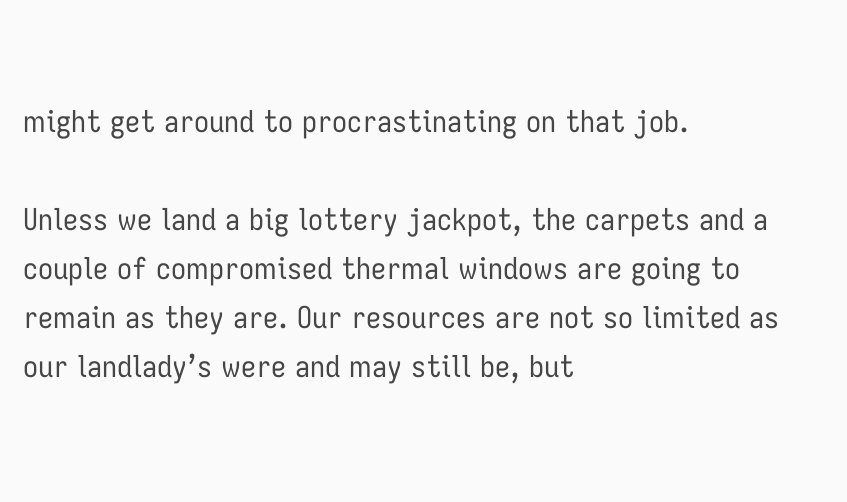might get around to procrastinating on that job.

Unless we land a big lottery jackpot, the carpets and a couple of compromised thermal windows are going to remain as they are. Our resources are not so limited as our landlady’s were and may still be, but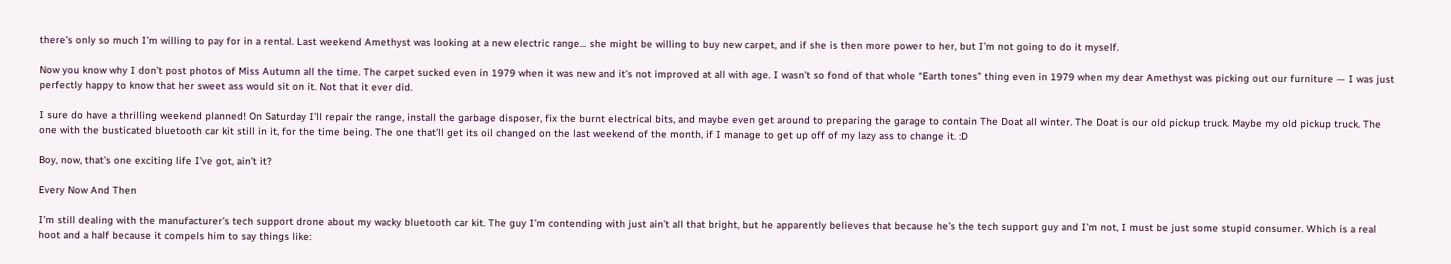there’s only so much I’m willing to pay for in a rental. Last weekend Amethyst was looking at a new electric range… she might be willing to buy new carpet, and if she is then more power to her, but I’m not going to do it myself.

Now you know why I don’t post photos of Miss Autumn all the time. The carpet sucked even in 1979 when it was new and it’s not improved at all with age. I wasn’t so fond of that whole “Earth tones” thing even in 1979 when my dear Amethyst was picking out our furniture — I was just perfectly happy to know that her sweet ass would sit on it. Not that it ever did.

I sure do have a thrilling weekend planned! On Saturday I’ll repair the range, install the garbage disposer, fix the burnt electrical bits, and maybe even get around to preparing the garage to contain The Doat all winter. The Doat is our old pickup truck. Maybe my old pickup truck. The one with the busticated bluetooth car kit still in it, for the time being. The one that’ll get its oil changed on the last weekend of the month, if I manage to get up off of my lazy ass to change it. :D

Boy, now, that’s one exciting life I’ve got, ain’t it?

Every Now And Then

I’m still dealing with the manufacturer’s tech support drone about my wacky bluetooth car kit. The guy I’m contending with just ain’t all that bright, but he apparently believes that because he’s the tech support guy and I’m not, I must be just some stupid consumer. Which is a real hoot and a half because it compels him to say things like: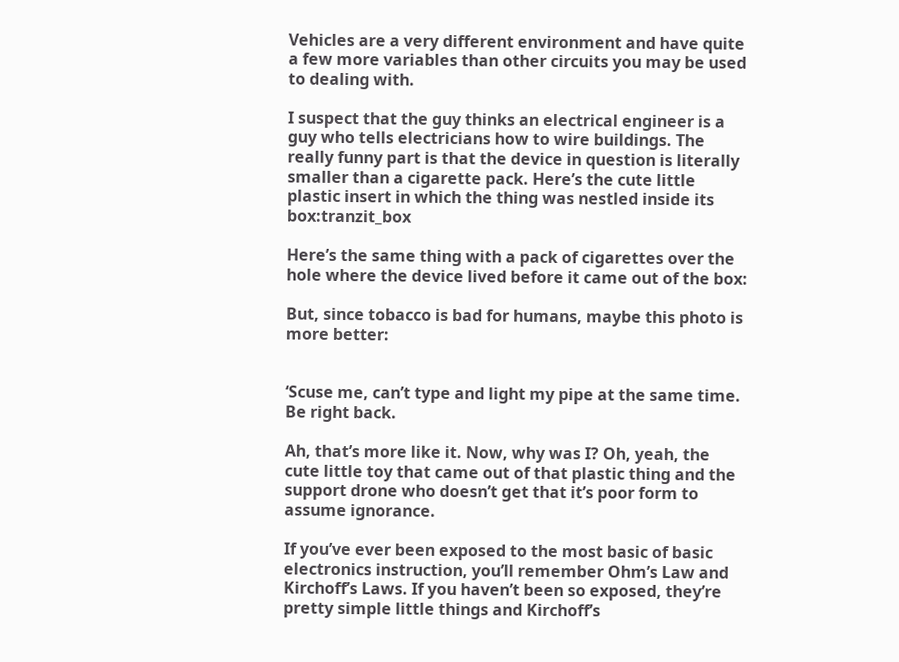Vehicles are a very different environment and have quite a few more variables than other circuits you may be used to dealing with.

I suspect that the guy thinks an electrical engineer is a guy who tells electricians how to wire buildings. The really funny part is that the device in question is literally smaller than a cigarette pack. Here’s the cute little plastic insert in which the thing was nestled inside its box:tranzit_box

Here’s the same thing with a pack of cigarettes over the hole where the device lived before it came out of the box:

But, since tobacco is bad for humans, maybe this photo is more better:


‘Scuse me, can’t type and light my pipe at the same time. Be right back.

Ah, that’s more like it. Now, why was I? Oh, yeah, the cute little toy that came out of that plastic thing and the support drone who doesn’t get that it’s poor form to assume ignorance.

If you’ve ever been exposed to the most basic of basic electronics instruction, you’ll remember Ohm’s Law and Kirchoff’s Laws. If you haven’t been so exposed, they’re pretty simple little things and Kirchoff’s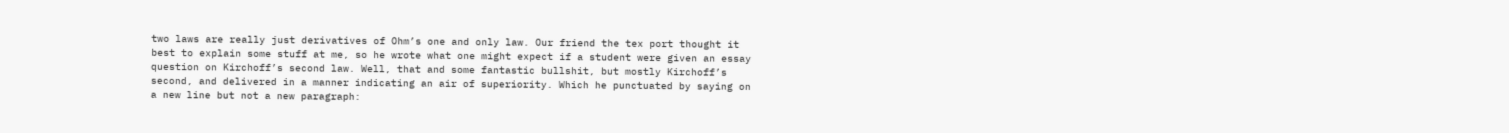two laws are really just derivatives of Ohm’s one and only law. Our friend the tex port thought it best to explain some stuff at me, so he wrote what one might expect if a student were given an essay question on Kirchoff’s second law. Well, that and some fantastic bullshit, but mostly Kirchoff’s second, and delivered in a manner indicating an air of superiority. Which he punctuated by saying on a new line but not a new paragraph: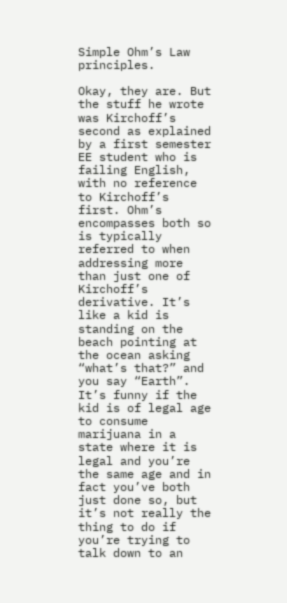Simple Ohm’s Law principles.

Okay, they are. But the stuff he wrote was Kirchoff’s second as explained by a first semester EE student who is failing English, with no reference to Kirchoff’s first. Ohm’s encompasses both so is typically referred to when addressing more than just one of Kirchoff’s derivative. It’s like a kid is standing on the beach pointing at the ocean asking “what’s that?” and you say “Earth”. It’s funny if the kid is of legal age to consume marijuana in a state where it is legal and you’re the same age and in fact you’ve both just done so, but it’s not really the thing to do if you’re trying to talk down to an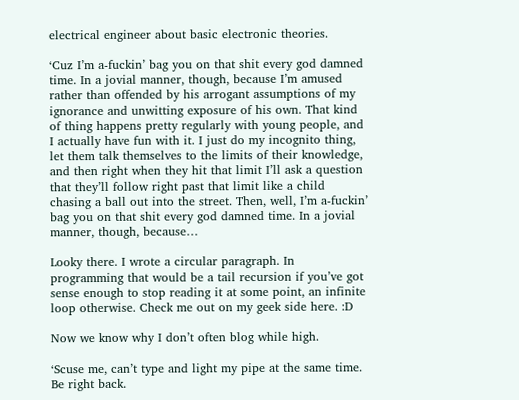electrical engineer about basic electronic theories.

‘Cuz I’m a-fuckin’ bag you on that shit every god damned time. In a jovial manner, though, because I’m amused rather than offended by his arrogant assumptions of my ignorance and unwitting exposure of his own. That kind of thing happens pretty regularly with young people, and I actually have fun with it. I just do my incognito thing, let them talk themselves to the limits of their knowledge, and then right when they hit that limit I’ll ask a question that they’ll follow right past that limit like a child chasing a ball out into the street. Then, well, I’m a-fuckin’ bag you on that shit every god damned time. In a jovial manner, though, because…

Looky there. I wrote a circular paragraph. In programming that would be a tail recursion if you’ve got sense enough to stop reading it at some point, an infinite loop otherwise. Check me out on my geek side here. :D

Now we know why I don’t often blog while high.

‘Scuse me, can’t type and light my pipe at the same time. Be right back.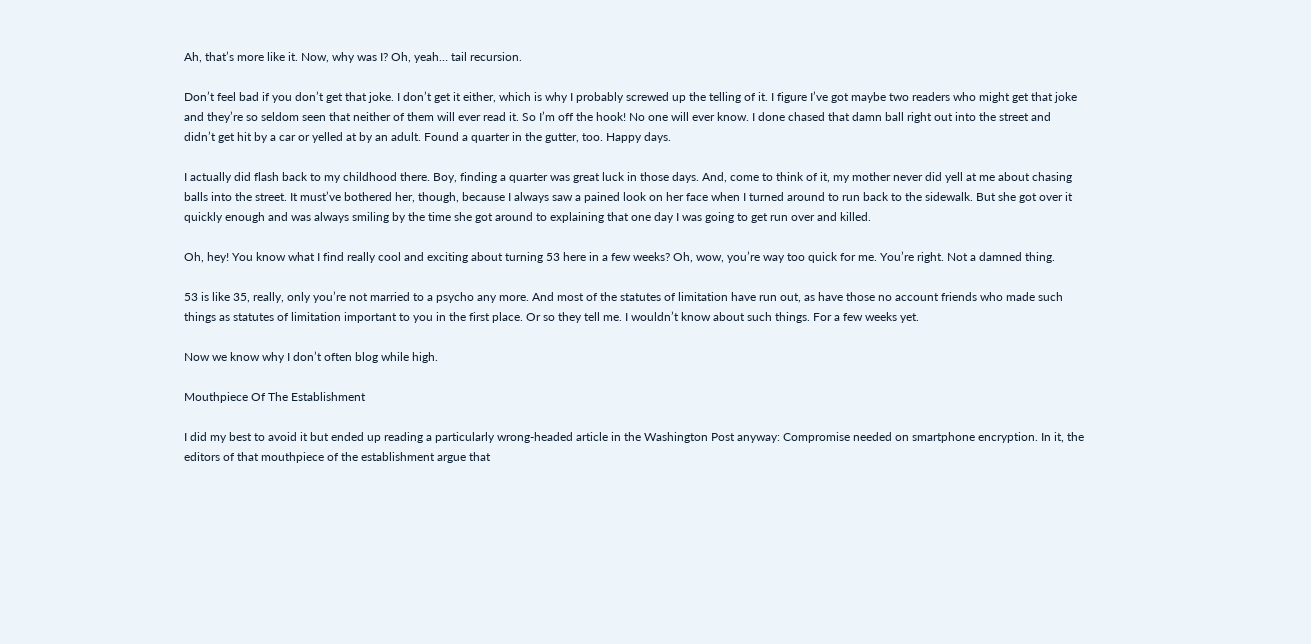Ah, that’s more like it. Now, why was I? Oh, yeah… tail recursion.

Don’t feel bad if you don’t get that joke. I don’t get it either, which is why I probably screwed up the telling of it. I figure I’ve got maybe two readers who might get that joke and they’re so seldom seen that neither of them will ever read it. So I’m off the hook! No one will ever know. I done chased that damn ball right out into the street and didn’t get hit by a car or yelled at by an adult. Found a quarter in the gutter, too. Happy days.

I actually did flash back to my childhood there. Boy, finding a quarter was great luck in those days. And, come to think of it, my mother never did yell at me about chasing balls into the street. It must’ve bothered her, though, because I always saw a pained look on her face when I turned around to run back to the sidewalk. But she got over it quickly enough and was always smiling by the time she got around to explaining that one day I was going to get run over and killed.

Oh, hey! You know what I find really cool and exciting about turning 53 here in a few weeks? Oh, wow, you’re way too quick for me. You’re right. Not a damned thing.

53 is like 35, really, only you’re not married to a psycho any more. And most of the statutes of limitation have run out, as have those no account friends who made such things as statutes of limitation important to you in the first place. Or so they tell me. I wouldn’t know about such things. For a few weeks yet.

Now we know why I don’t often blog while high.

Mouthpiece Of The Establishment

I did my best to avoid it but ended up reading a particularly wrong-headed article in the Washington Post anyway: Compromise needed on smartphone encryption. In it, the editors of that mouthpiece of the establishment argue that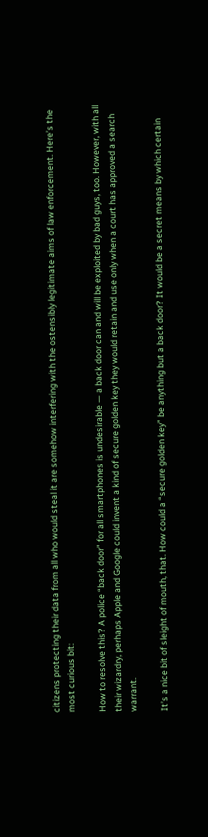citizens protecting their data from all who would steal it are somehow interfering with the ostensibly legitimate aims of law enforcement. Here’s the most curious bit:

How to resolve this? A police “back door” for all smartphones is undesirable — a back door can and will be exploited by bad guys, too. However, with all their wizardry, perhaps Apple and Google could invent a kind of secure golden key they would retain and use only when a court has approved a search warrant.

It’s a nice bit of sleight of mouth, that. How could a “secure golden key” be anything but a back door? It would be a secret means by which certain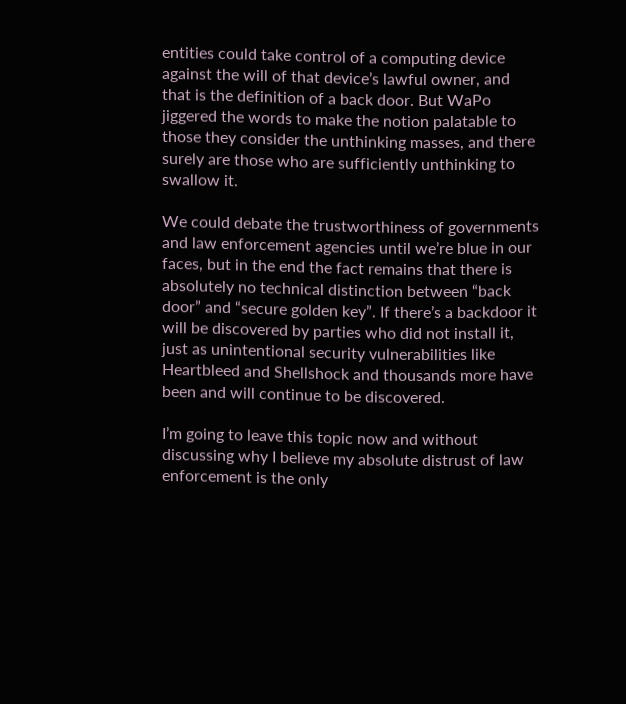entities could take control of a computing device against the will of that device’s lawful owner, and that is the definition of a back door. But WaPo jiggered the words to make the notion palatable to those they consider the unthinking masses, and there surely are those who are sufficiently unthinking to swallow it.

We could debate the trustworthiness of governments and law enforcement agencies until we’re blue in our faces, but in the end the fact remains that there is absolutely no technical distinction between “back door” and “secure golden key”. If there’s a backdoor it will be discovered by parties who did not install it, just as unintentional security vulnerabilities like Heartbleed and Shellshock and thousands more have been and will continue to be discovered.

I’m going to leave this topic now and without discussing why I believe my absolute distrust of law enforcement is the only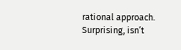rational approach. Surprising, isn’t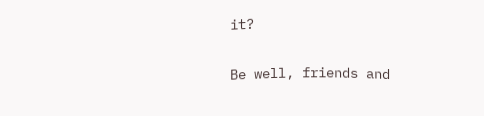it?

Be well, friends and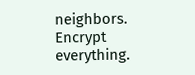neighbors. Encrypt everything.